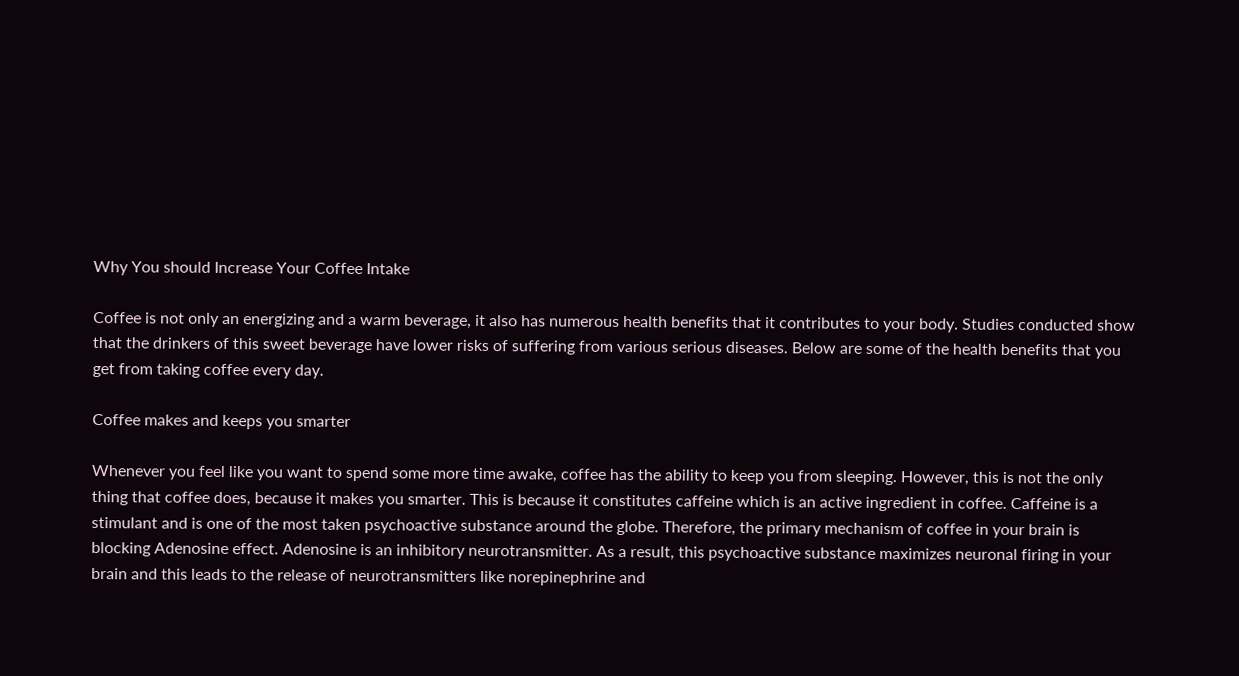Why You should Increase Your Coffee Intake

Coffee is not only an energizing and a warm beverage, it also has numerous health benefits that it contributes to your body. Studies conducted show that the drinkers of this sweet beverage have lower risks of suffering from various serious diseases. Below are some of the health benefits that you get from taking coffee every day.

Coffee makes and keeps you smarter

Whenever you feel like you want to spend some more time awake, coffee has the ability to keep you from sleeping. However, this is not the only thing that coffee does, because it makes you smarter. This is because it constitutes caffeine which is an active ingredient in coffee. Caffeine is a stimulant and is one of the most taken psychoactive substance around the globe. Therefore, the primary mechanism of coffee in your brain is blocking Adenosine effect. Adenosine is an inhibitory neurotransmitter. As a result, this psychoactive substance maximizes neuronal firing in your brain and this leads to the release of neurotransmitters like norepinephrine and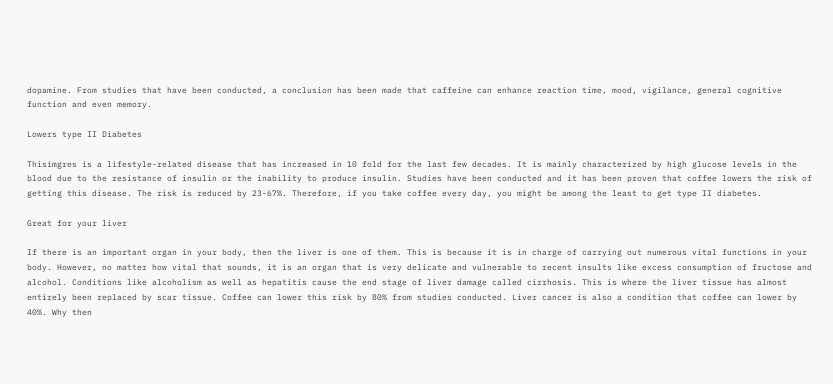dopamine. From studies that have been conducted, a conclusion has been made that caffeine can enhance reaction time, mood, vigilance, general cognitive function and even memory.

Lowers type II Diabetes

Thisimgres is a lifestyle-related disease that has increased in 10 fold for the last few decades. It is mainly characterized by high glucose levels in the blood due to the resistance of insulin or the inability to produce insulin. Studies have been conducted and it has been proven that coffee lowers the risk of getting this disease. The risk is reduced by 23-67%. Therefore, if you take coffee every day, you might be among the least to get type II diabetes.

Great for your liver

If there is an important organ in your body, then the liver is one of them. This is because it is in charge of carrying out numerous vital functions in your body. However, no matter how vital that sounds, it is an organ that is very delicate and vulnerable to recent insults like excess consumption of fructose and alcohol. Conditions like alcoholism as well as hepatitis cause the end stage of liver damage called cirrhosis. This is where the liver tissue has almost entirely been replaced by scar tissue. Coffee can lower this risk by 80% from studies conducted. Liver cancer is also a condition that coffee can lower by 40%. Why then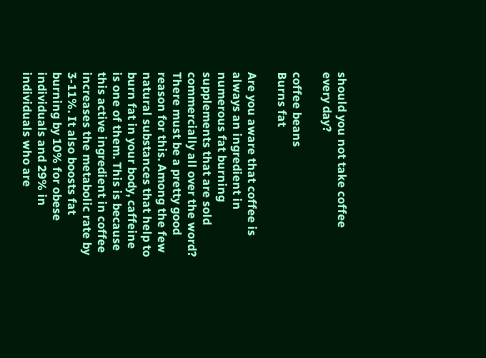should you not take coffee every day?

coffee beans
Burns fat

Are you aware that coffee is always an ingredient in numerous fat burning supplements that are sold commercially all over the word? There must be a pretty good reason for this. Among the few natural substances that help to burn fat in your body, caffeine is one of them. This is because this active ingredient in coffee increases the metabolic rate by 3-11%. It also boosts fat burning by 10% for obese individuals and 29% in individuals who are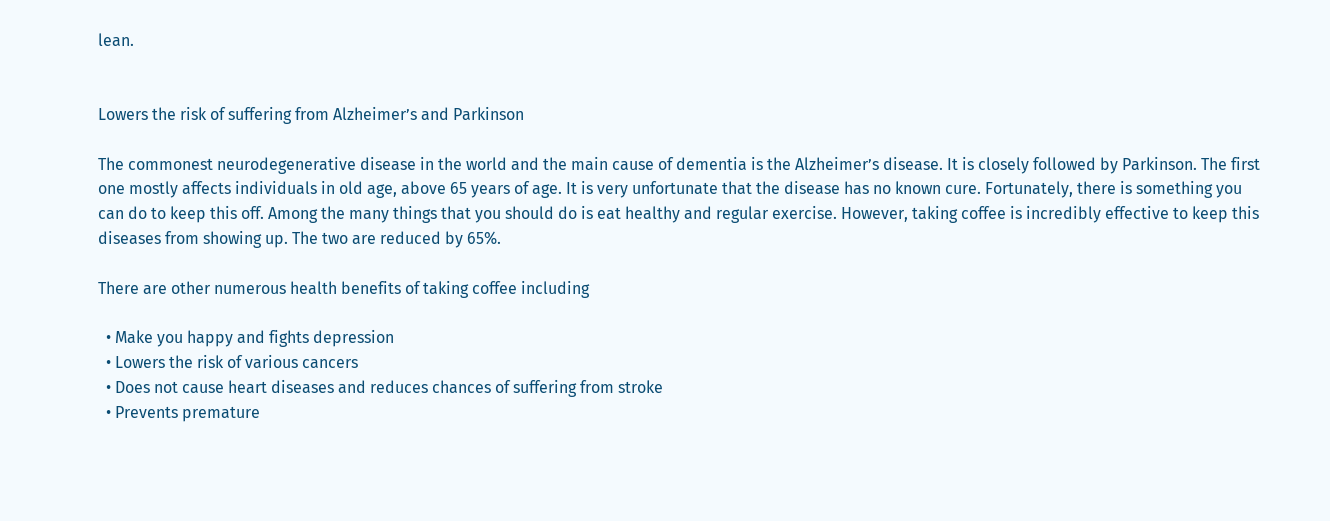lean.


Lowers the risk of suffering from Alzheimer’s and Parkinson

The commonest neurodegenerative disease in the world and the main cause of dementia is the Alzheimer’s disease. It is closely followed by Parkinson. The first one mostly affects individuals in old age, above 65 years of age. It is very unfortunate that the disease has no known cure. Fortunately, there is something you can do to keep this off. Among the many things that you should do is eat healthy and regular exercise. However, taking coffee is incredibly effective to keep this diseases from showing up. The two are reduced by 65%.

There are other numerous health benefits of taking coffee including

  • Make you happy and fights depression
  • Lowers the risk of various cancers
  • Does not cause heart diseases and reduces chances of suffering from stroke
  • Prevents premature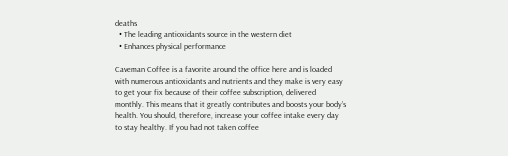deaths
  • The leading antioxidants source in the western diet
  • Enhances physical performance

Caveman Coffee is a favorite around the office here and is loaded with numerous antioxidants and nutrients and they make is very easy to get your fix because of their coffee subscription, delivered monthly. This means that it greatly contributes and boosts your body’s health. You should, therefore, increase your coffee intake every day to stay healthy. If you had not taken coffee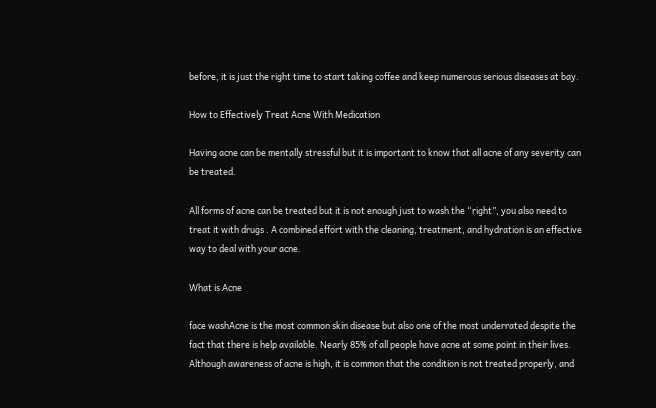before, it is just the right time to start taking coffee and keep numerous serious diseases at bay.

How to Effectively Treat Acne With Medication

Having acne can be mentally stressful but it is important to know that all acne of any severity can be treated.

All forms of acne can be treated but it is not enough just to wash the “right”, you also need to treat it with drugs . A combined effort with the cleaning, treatment, and hydration is an effective way to deal with your acne.

What is Acne

face washAcne is the most common skin disease but also one of the most underrated despite the fact that there is help available. Nearly 85% of all people have acne at some point in their lives. Although awareness of acne is high, it is common that the condition is not treated properly, and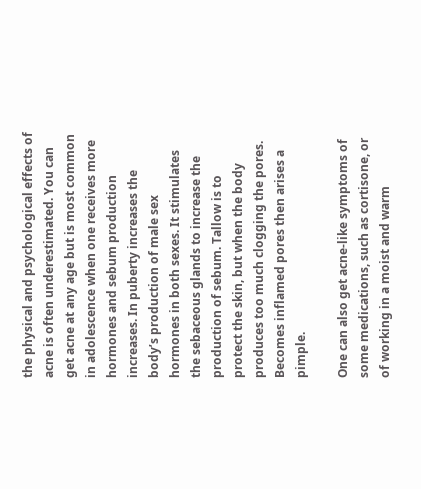the physical and psychological effects of acne is often underestimated. You can get acne at any age but is most common in adolescence when one receives more hormones and sebum production increases. In puberty increases the body’s production of male sex hormones in both sexes. It stimulates the sebaceous glands to increase the production of sebum. Tallow is to protect the skin, but when the body produces too much clogging the pores. Becomes inflamed pores then arises a pimple.

One can also get acne-like symptoms of some medications, such as cortisone, or of working in a moist and warm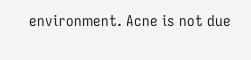environment. Acne is not due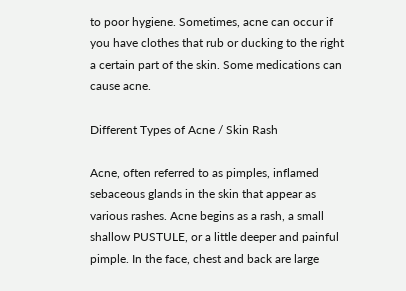to poor hygiene. Sometimes, acne can occur if you have clothes that rub or ducking to the right a certain part of the skin. Some medications can cause acne.

Different Types of Acne / Skin Rash

Acne, often referred to as pimples, inflamed sebaceous glands in the skin that appear as various rashes. Acne begins as a rash, a small shallow PUSTULE, or a little deeper and painful pimple. In the face, chest and back are large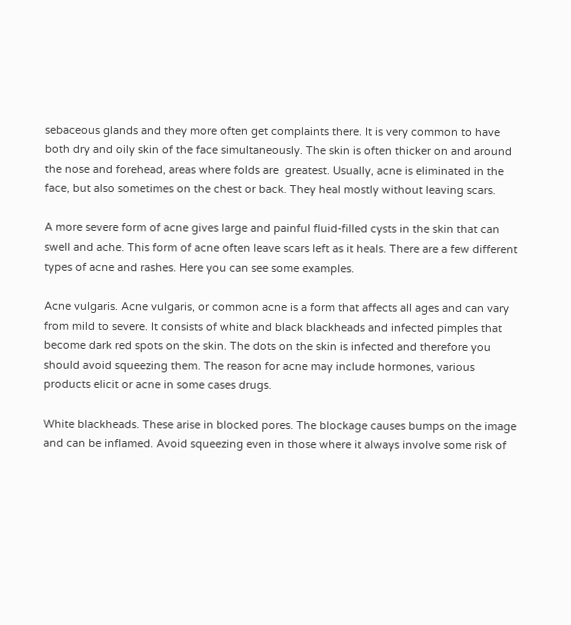sebaceous glands and they more often get complaints there. It is very common to have both dry and oily skin of the face simultaneously. The skin is often thicker on and around the nose and forehead, areas where folds are  greatest. Usually, acne is eliminated in the face, but also sometimes on the chest or back. They heal mostly without leaving scars.

A more severe form of acne gives large and painful fluid-filled cysts in the skin that can swell and ache. This form of acne often leave scars left as it heals. There are a few different types of acne and rashes. Here you can see some examples.

Acne vulgaris. Acne vulgaris, or common acne is a form that affects all ages and can vary from mild to severe. It consists of white and black blackheads and infected pimples that become dark red spots on the skin. The dots on the skin is infected and therefore you should avoid squeezing them. The reason for acne may include hormones, various products elicit or acne in some cases drugs.

White blackheads. These arise in blocked pores. The blockage causes bumps on the image and can be inflamed. Avoid squeezing even in those where it always involve some risk of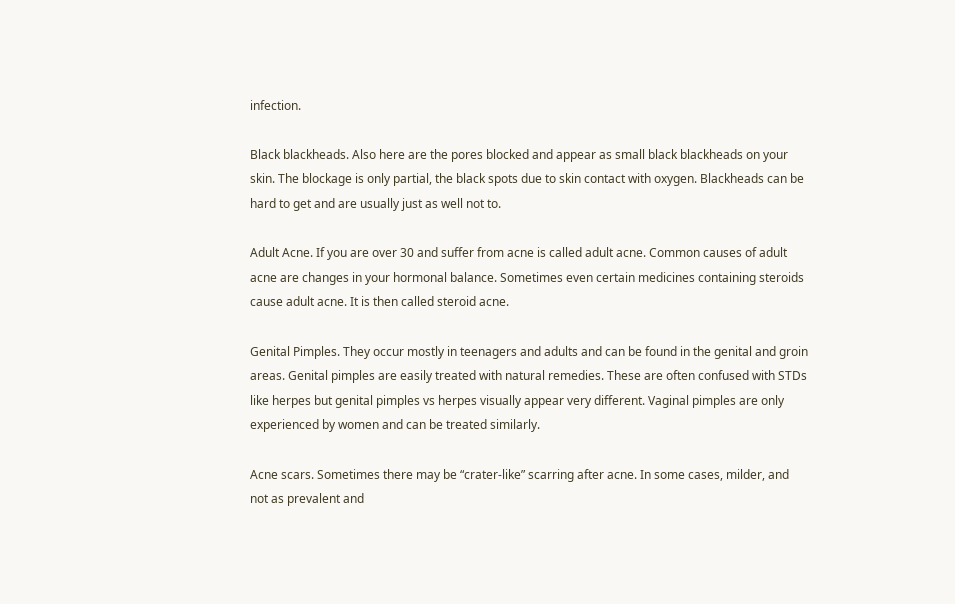infection.

Black blackheads. Also here are the pores blocked and appear as small black blackheads on your skin. The blockage is only partial, the black spots due to skin contact with oxygen. Blackheads can be hard to get and are usually just as well not to.

Adult Acne. If you are over 30 and suffer from acne is called adult acne. Common causes of adult acne are changes in your hormonal balance. Sometimes even certain medicines containing steroids cause adult acne. It is then called steroid acne.

Genital Pimples. They occur mostly in teenagers and adults and can be found in the genital and groin areas. Genital pimples are easily treated with natural remedies. These are often confused with STDs like herpes but genital pimples vs herpes visually appear very different. Vaginal pimples are only experienced by women and can be treated similarly.

Acne scars. Sometimes there may be “crater-like” scarring after acne. In some cases, milder, and not as prevalent and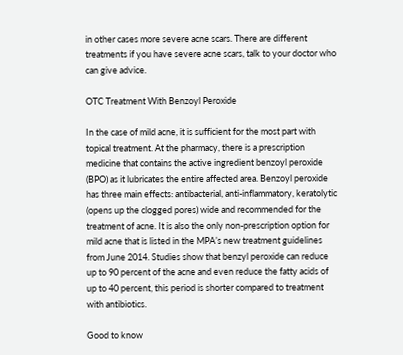in other cases more severe acne scars. There are different treatments if you have severe acne scars, talk to your doctor who can give advice.

OTC Treatment With Benzoyl Peroxide

In the case of mild acne, it is sufficient for the most part with topical treatment. At the pharmacy, there is a prescription medicine that contains the active ingredient benzoyl peroxide (BPO) as it lubricates the entire affected area. Benzoyl peroxide has three main effects: antibacterial, anti-inflammatory, keratolytic (opens up the clogged pores) wide and recommended for the treatment of acne. It is also the only non-prescription option for mild acne that is listed in the MPA’s new treatment guidelines from June 2014. Studies show that benzyl peroxide can reduce up to 90 percent of the acne and even reduce the fatty acids of up to 40 percent, this period is shorter compared to treatment with antibiotics.

Good to know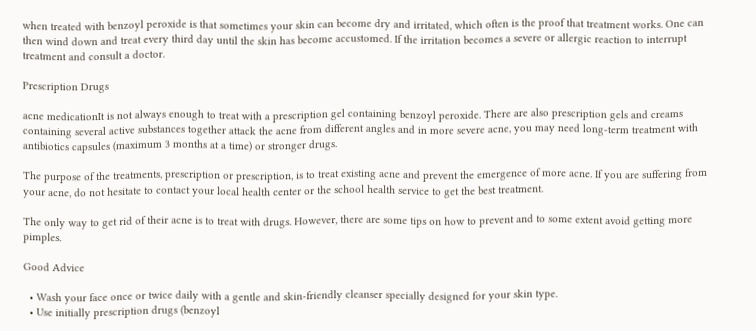when treated with benzoyl peroxide is that sometimes your skin can become dry and irritated, which often is the proof that treatment works. One can then wind down and treat every third day until the skin has become accustomed. If the irritation becomes a severe or allergic reaction to interrupt treatment and consult a doctor.

Prescription Drugs

acne medicationIt is not always enough to treat with a prescription gel containing benzoyl peroxide. There are also prescription gels and creams containing several active substances together attack the acne from different angles and in more severe acne, you may need long-term treatment with antibiotics capsules (maximum 3 months at a time) or stronger drugs.

The purpose of the treatments, prescription or prescription, is to treat existing acne and prevent the emergence of more acne. If you are suffering from your acne, do not hesitate to contact your local health center or the school health service to get the best treatment.

The only way to get rid of their acne is to treat with drugs. However, there are some tips on how to prevent and to some extent avoid getting more pimples.

Good Advice

  • Wash your face once or twice daily with a gentle and skin-friendly cleanser specially designed for your skin type.
  • Use initially prescription drugs (benzoyl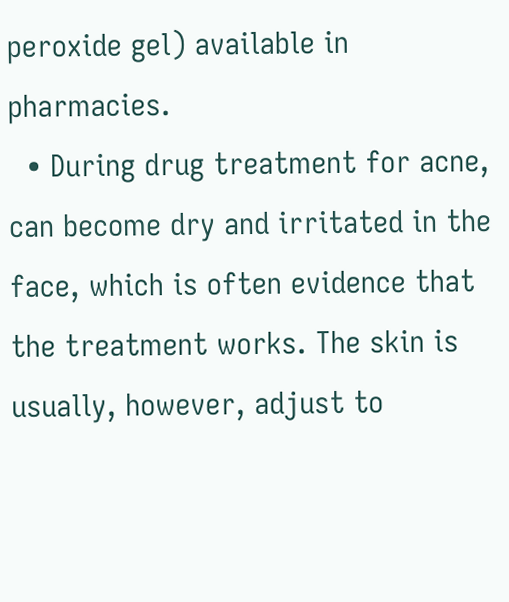peroxide gel) available in pharmacies.
  • During drug treatment for acne, can become dry and irritated in the face, which is often evidence that the treatment works. The skin is usually, however, adjust to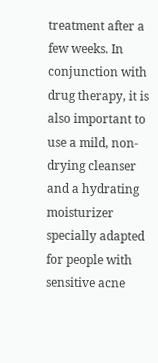treatment after a few weeks. In conjunction with drug therapy, it is also important to use a mild, non-drying cleanser and a hydrating moisturizer specially adapted for people with sensitive acne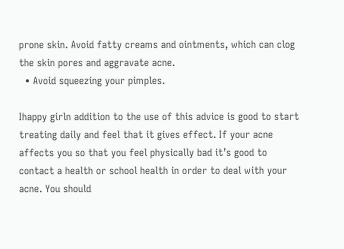prone skin. Avoid fatty creams and ointments, which can clog the skin pores and aggravate acne.
  • Avoid squeezing your pimples.

Ihappy girln addition to the use of this advice is good to start treating daily and feel that it gives effect. If your acne affects you so that you feel physically bad it’s good to contact a health or school health in order to deal with your acne. You should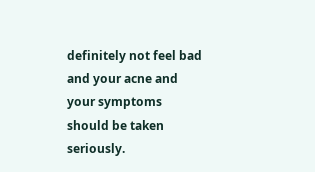definitely not feel bad and your acne and your symptoms should be taken seriously.